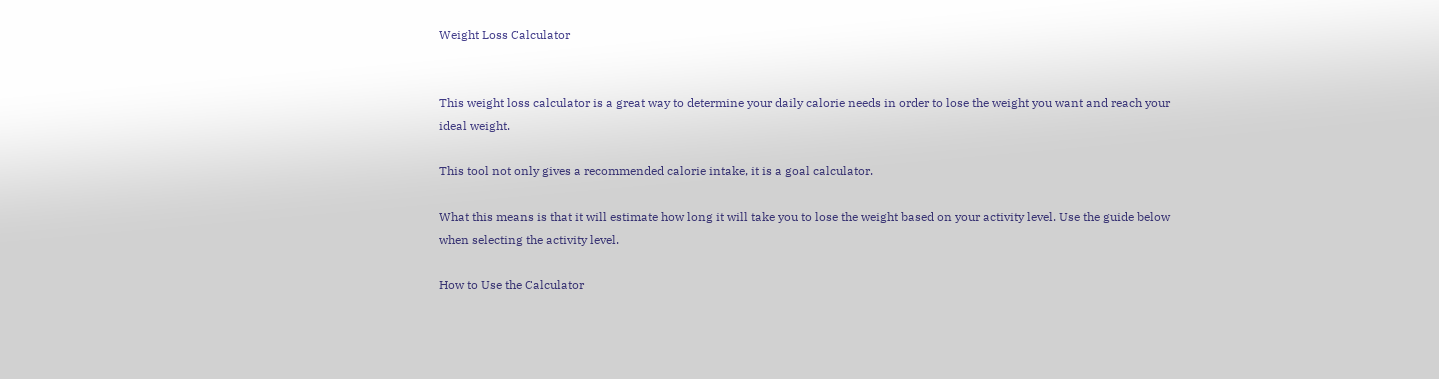Weight Loss Calculator


This weight loss calculator is a great way to determine your daily calorie needs in order to lose the weight you want and reach your ideal weight.

This tool not only gives a recommended calorie intake, it is a goal calculator.

What this means is that it will estimate how long it will take you to lose the weight based on your activity level. Use the guide below when selecting the activity level.

How to Use the Calculator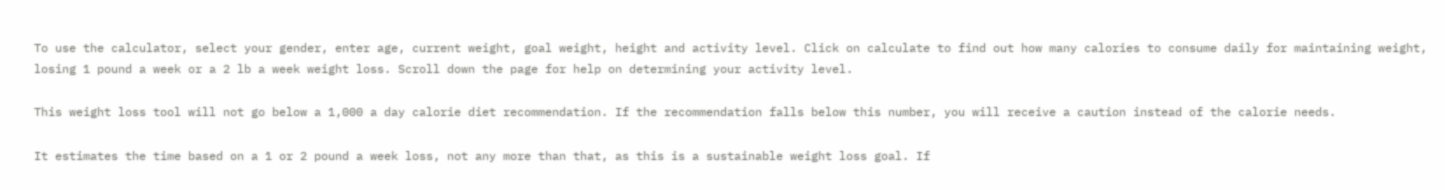To use the calculator, select your gender, enter age, current weight, goal weight, height and activity level. Click on calculate to find out how many calories to consume daily for maintaining weight, losing 1 pound a week or a 2 lb a week weight loss. Scroll down the page for help on determining your activity level.

This weight loss tool will not go below a 1,000 a day calorie diet recommendation. If the recommendation falls below this number, you will receive a caution instead of the calorie needs.

It estimates the time based on a 1 or 2 pound a week loss, not any more than that, as this is a sustainable weight loss goal. If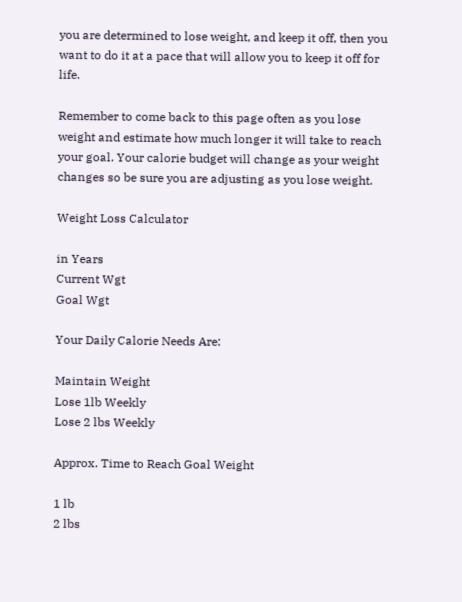you are determined to lose weight, and keep it off, then you want to do it at a pace that will allow you to keep it off for life.

Remember to come back to this page often as you lose weight and estimate how much longer it will take to reach your goal. Your calorie budget will change as your weight changes so be sure you are adjusting as you lose weight.

Weight Loss Calculator

in Years
Current Wgt
Goal Wgt

Your Daily Calorie Needs Are:

Maintain Weight
Lose 1lb Weekly
Lose 2 lbs Weekly

Approx. Time to Reach Goal Weight

1 lb
2 lbs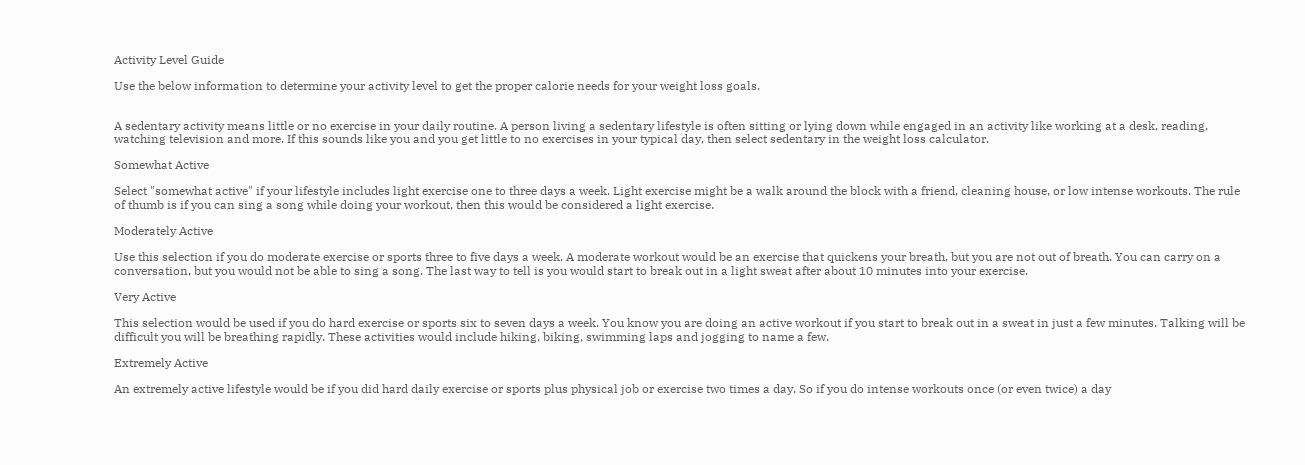Activity Level Guide

Use the below information to determine your activity level to get the proper calorie needs for your weight loss goals.


A sedentary activity means little or no exercise in your daily routine. A person living a sedentary lifestyle is often sitting or lying down while engaged in an activity like working at a desk, reading, watching television and more. If this sounds like you and you get little to no exercises in your typical day, then select sedentary in the weight loss calculator.

Somewhat Active

Select "somewhat active" if your lifestyle includes light exercise one to three days a week. Light exercise might be a walk around the block with a friend, cleaning house, or low intense workouts. The rule of thumb is if you can sing a song while doing your workout, then this would be considered a light exercise.

Moderately Active

Use this selection if you do moderate exercise or sports three to five days a week. A moderate workout would be an exercise that quickens your breath, but you are not out of breath. You can carry on a conversation, but you would not be able to sing a song. The last way to tell is you would start to break out in a light sweat after about 10 minutes into your exercise.

Very Active

This selection would be used if you do hard exercise or sports six to seven days a week. You know you are doing an active workout if you start to break out in a sweat in just a few minutes. Talking will be difficult you will be breathing rapidly. These activities would include hiking, biking, swimming laps and jogging to name a few.

Extremely Active

An extremely active lifestyle would be if you did hard daily exercise or sports plus physical job or exercise two times a day. So if you do intense workouts once (or even twice) a day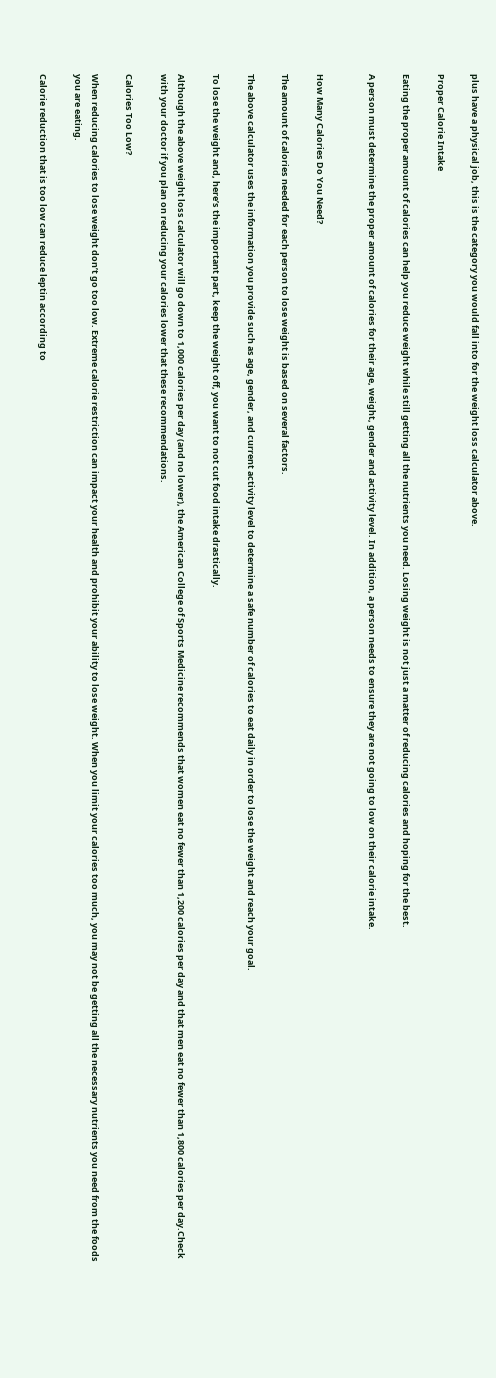plus have a physical job, this is the category you would fall into for the weight loss calculator above.

Proper Calorie Intake

Eating the proper amount of calories can help you reduce weight while still getting all the nutrients you need. Losing weight is not just a matter of reducing calories and hoping for the best.

A person must determine the proper amount of calories for their age, weight, gender and activity level. In addition, a person needs to ensure they are not going to low on their calorie intake.


How Many Calories Do You Need?

The amount of calories needed for each person to lose weight is based on several factors.

The above calculator uses the information you provide such as age, gender, and current activity level to determine a safe number of calories to eat daily in order to lose the weight and reach your goal.

To lose the weight and, here’s the important part, keep the weight off, you want to not cut food intake drastically.

Although the above weight loss calculator will go down to 1,000 calories per day (and no lower), the American College of Sports Medicine recommends that women eat no fewer than 1,200 calories per day and that men eat no fewer than 1,800 calories per day.Check with your doctor if you plan on reducing your calories lower that these recommendations.

Calories Too Low?

When reducing calories to lose weight don’t go too low. Extreme calorie restriction can impact your health and prohibit your ability to lose weight. When you limit your calories too much, you may not be getting all the necessary nutrients you need from the foods you are eating.

Calorie reduction that is too low can reduce leptin according to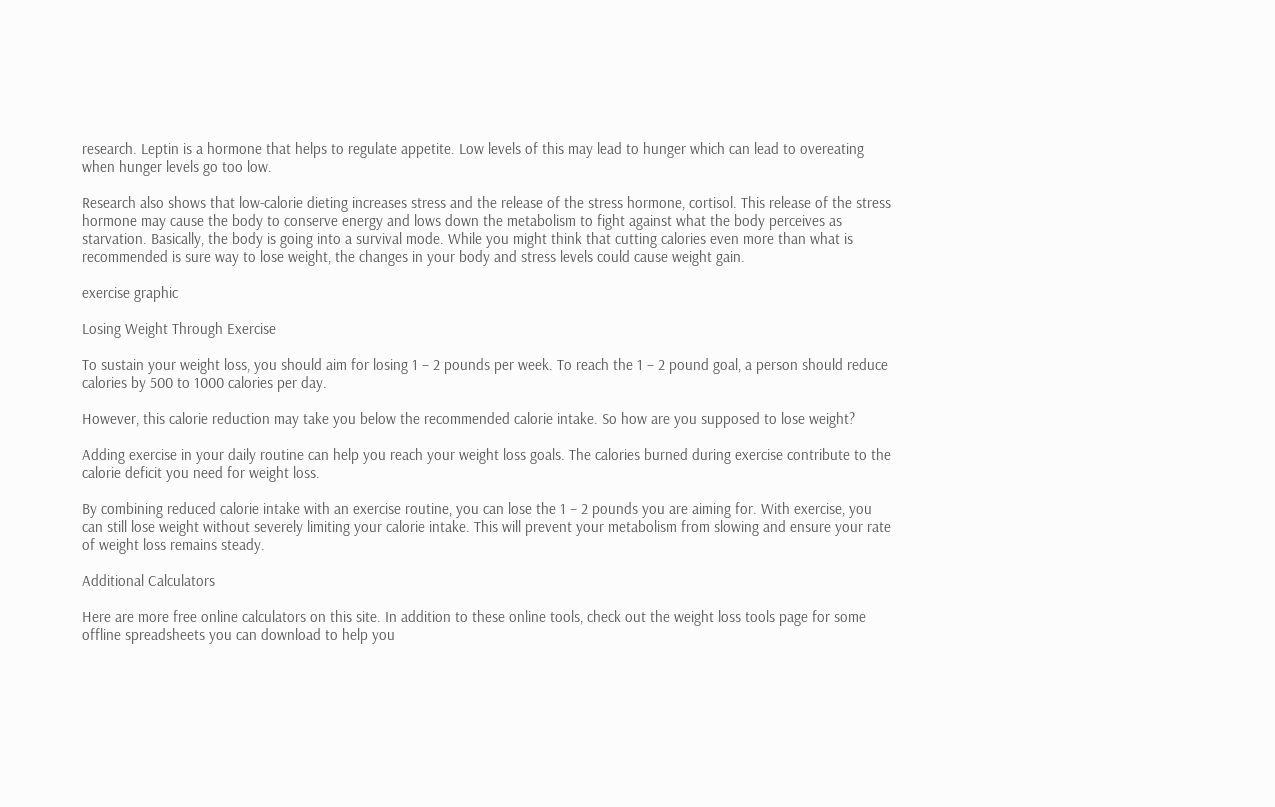research. Leptin is a hormone that helps to regulate appetite. Low levels of this may lead to hunger which can lead to overeating when hunger levels go too low.

Research also shows that low-calorie dieting increases stress and the release of the stress hormone, cortisol. This release of the stress hormone may cause the body to conserve energy and lows down the metabolism to fight against what the body perceives as starvation. Basically, the body is going into a survival mode. While you might think that cutting calories even more than what is recommended is sure way to lose weight, the changes in your body and stress levels could cause weight gain.

exercise graphic

Losing Weight Through Exercise

To sustain your weight loss, you should aim for losing 1 – 2 pounds per week. To reach the 1 – 2 pound goal, a person should reduce calories by 500 to 1000 calories per day.

However, this calorie reduction may take you below the recommended calorie intake. So how are you supposed to lose weight?

Adding exercise in your daily routine can help you reach your weight loss goals. The calories burned during exercise contribute to the calorie deficit you need for weight loss.

By combining reduced calorie intake with an exercise routine, you can lose the 1 – 2 pounds you are aiming for. With exercise, you can still lose weight without severely limiting your calorie intake. This will prevent your metabolism from slowing and ensure your rate of weight loss remains steady.

Additional Calculators

Here are more free online calculators on this site. In addition to these online tools, check out the weight loss tools page for some offline spreadsheets you can download to help you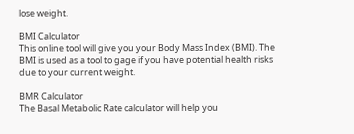lose weight.

BMI Calculator
This online tool will give you your Body Mass Index (BMI). The BMI is used as a tool to gage if you have potential health risks due to your current weight.

BMR Calculator
The Basal Metabolic Rate calculator will help you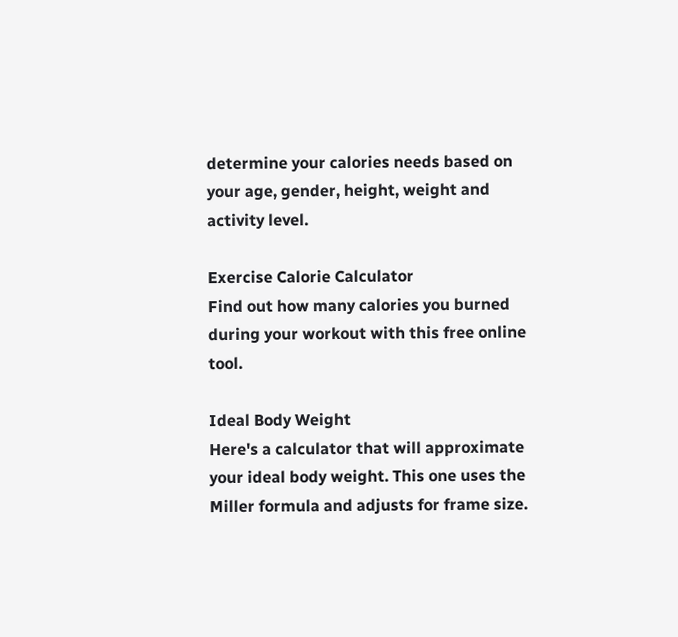determine your calories needs based on your age, gender, height, weight and activity level.

Exercise Calorie Calculator
Find out how many calories you burned during your workout with this free online tool.

Ideal Body Weight
Here's a calculator that will approximate your ideal body weight. This one uses the Miller formula and adjusts for frame size.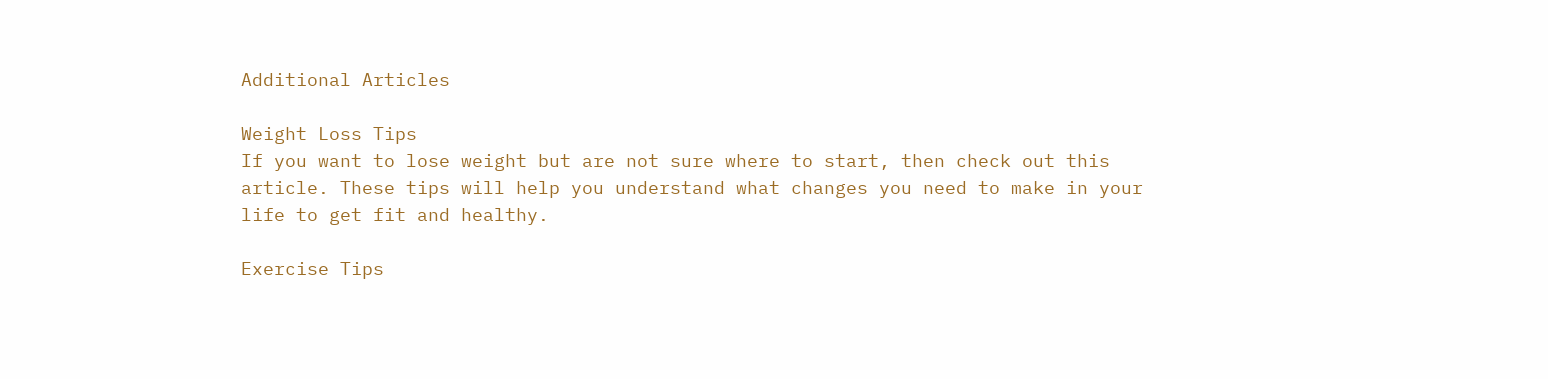Additional Articles

Weight Loss Tips
If you want to lose weight but are not sure where to start, then check out this article. These tips will help you understand what changes you need to make in your life to get fit and healthy.

Exercise Tips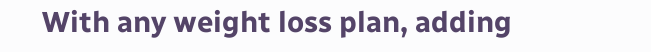With any weight loss plan, adding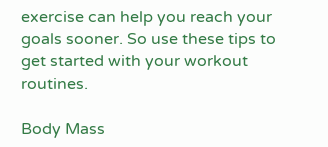exercise can help you reach your goals sooner. So use these tips to get started with your workout routines.

Body Mass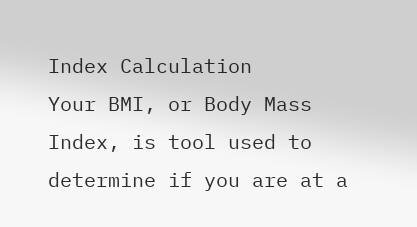Index Calculation
Your BMI, or Body Mass Index, is tool used to determine if you are at a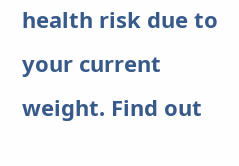health risk due to your current weight. Find out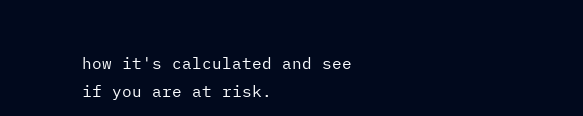how it's calculated and see if you are at risk.